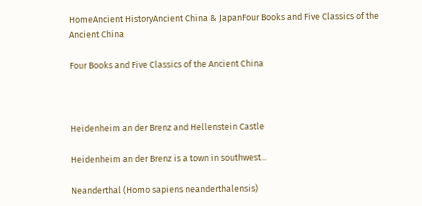HomeAncient HistoryAncient China & JapanFour Books and Five Classics of the Ancient China

Four Books and Five Classics of the Ancient China



Heidenheim an der Brenz and Hellenstein Castle

Heidenheim an der Brenz is a town in southwest...

Neanderthal (Homo sapiens neanderthalensis)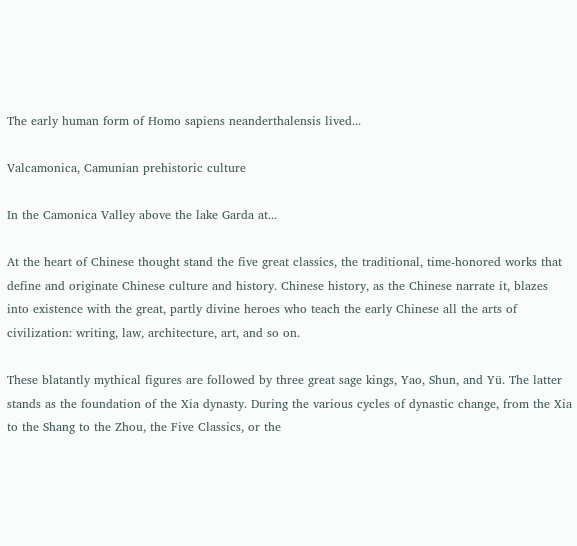The early human form of Homo sapiens neanderthalensis lived...

Valcamonica, Camunian prehistoric culture

In the Camonica Valley above the lake Garda at...

At the heart of Chinese thought stand the five great classics, the traditional, time-honored works that define and originate Chinese culture and history. Chinese history, as the Chinese narrate it, blazes into existence with the great, partly divine heroes who teach the early Chinese all the arts of civilization: writing, law, architecture, art, and so on.

These blatantly mythical figures are followed by three great sage kings, Yao, Shun, and Yü. The latter stands as the foundation of the Xia dynasty. During the various cycles of dynastic change, from the Xia to the Shang to the Zhou, the Five Classics, or the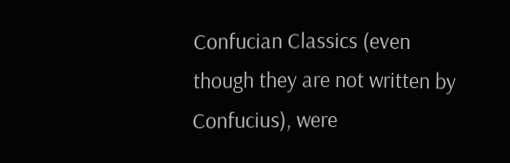Confucian Classics (even though they are not written by Confucius), were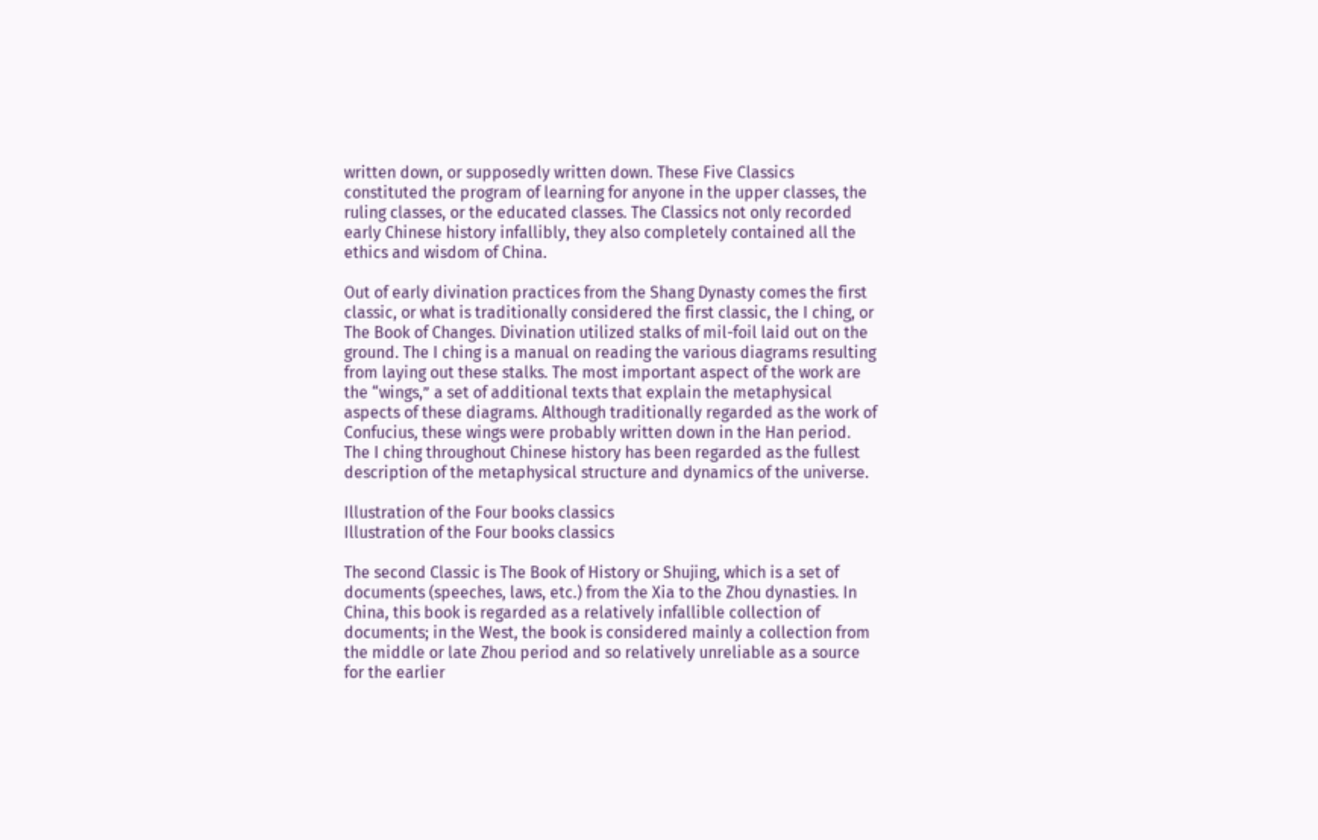written down, or supposedly written down. These Five Classics constituted the program of learning for anyone in the upper classes, the ruling classes, or the educated classes. The Classics not only recorded early Chinese history infallibly, they also completely contained all the ethics and wisdom of China.

Out of early divination practices from the Shang Dynasty comes the first classic, or what is traditionally considered the first classic, the I ching, or The Book of Changes. Divination utilized stalks of mil-foil laid out on the ground. The I ching is a manual on reading the various diagrams resulting from laying out these stalks. The most important aspect of the work are the “wings,” a set of additional texts that explain the metaphysical aspects of these diagrams. Although traditionally regarded as the work of Confucius, these wings were probably written down in the Han period. The I ching throughout Chinese history has been regarded as the fullest description of the metaphysical structure and dynamics of the universe.

Illustration of the Four books classics
Illustration of the Four books classics

The second Classic is The Book of History or Shujing, which is a set of documents (speeches, laws, etc.) from the Xia to the Zhou dynasties. In China, this book is regarded as a relatively infallible collection of documents; in the West, the book is considered mainly a collection from the middle or late Zhou period and so relatively unreliable as a source for the earlier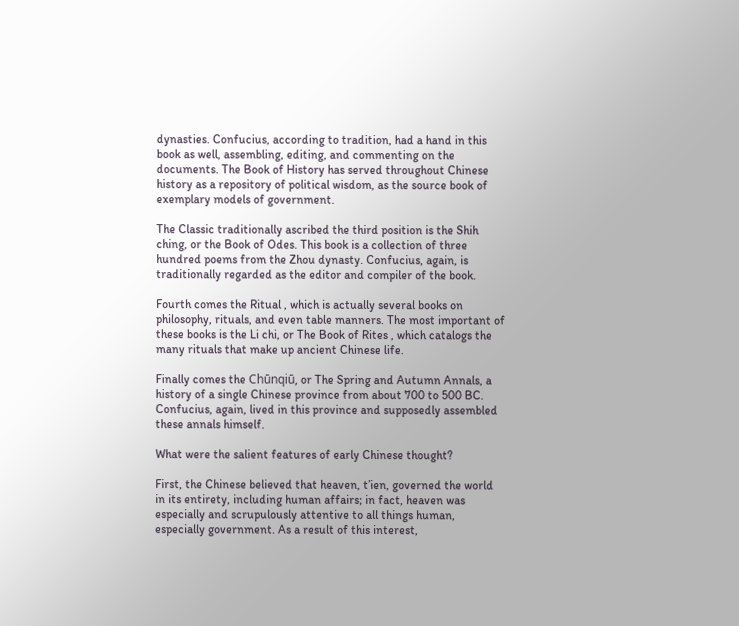dynasties. Confucius, according to tradition, had a hand in this book as well, assembling, editing, and commenting on the documents. The Book of History has served throughout Chinese history as a repository of political wisdom, as the source book of exemplary models of government.

The Classic traditionally ascribed the third position is the Shih ching, or the Book of Odes. This book is a collection of three hundred poems from the Zhou dynasty. Confucius, again, is traditionally regarded as the editor and compiler of the book.

Fourth comes the Ritual , which is actually several books on philosophy, rituals, and even table manners. The most important of these books is the Li chi, or The Book of Rites , which catalogs the many rituals that make up ancient Chinese life.

Finally comes the Chūnqiū, or The Spring and Autumn Annals, a history of a single Chinese province from about 700 to 500 BC. Confucius, again, lived in this province and supposedly assembled these annals himself.

What were the salient features of early Chinese thought?

First, the Chinese believed that heaven, t’ien, governed the world in its entirety, including human affairs; in fact, heaven was especially and scrupulously attentive to all things human, especially government. As a result of this interest,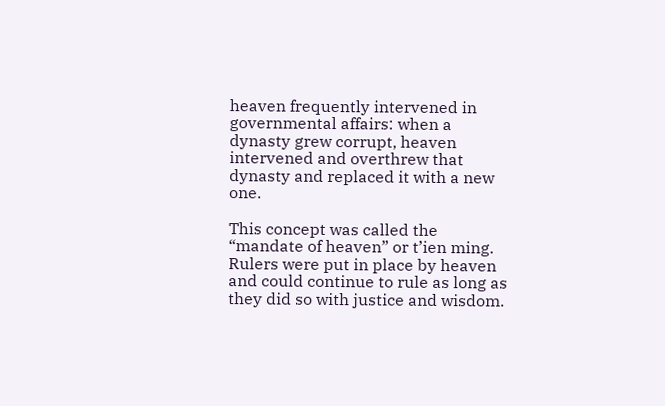heaven frequently intervened in governmental affairs: when a dynasty grew corrupt, heaven intervened and overthrew that dynasty and replaced it with a new one.

This concept was called the “mandate of heaven” or t’ien ming. Rulers were put in place by heaven and could continue to rule as long as they did so with justice and wisdom.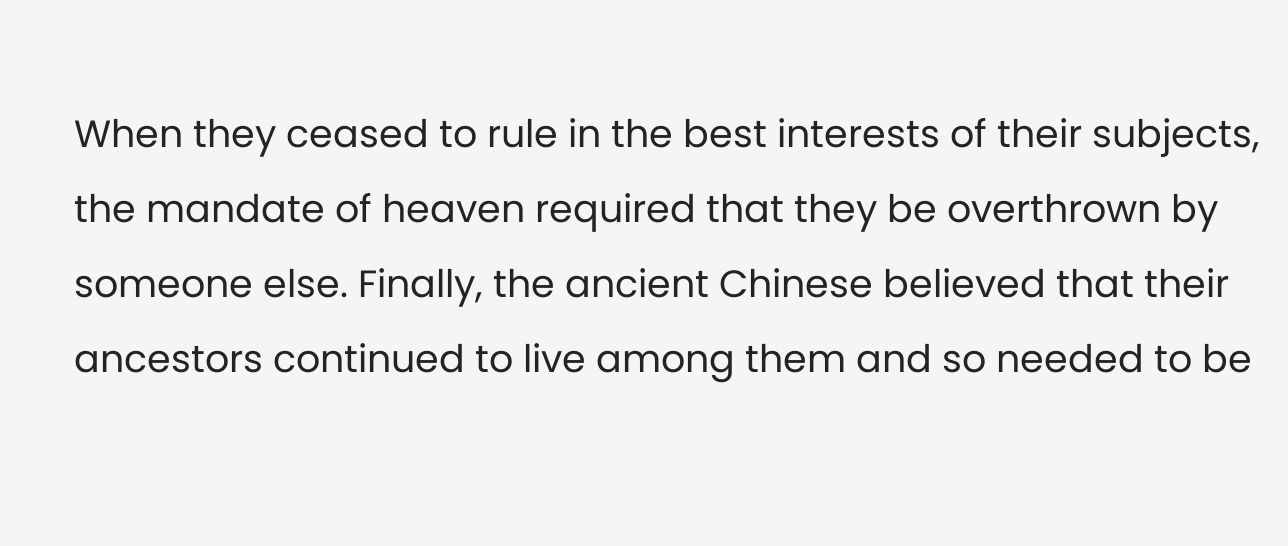When they ceased to rule in the best interests of their subjects, the mandate of heaven required that they be overthrown by someone else. Finally, the ancient Chinese believed that their ancestors continued to live among them and so needed to be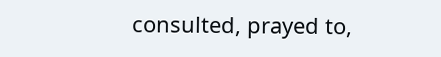consulted, prayed to,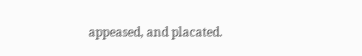appeased, and placated.